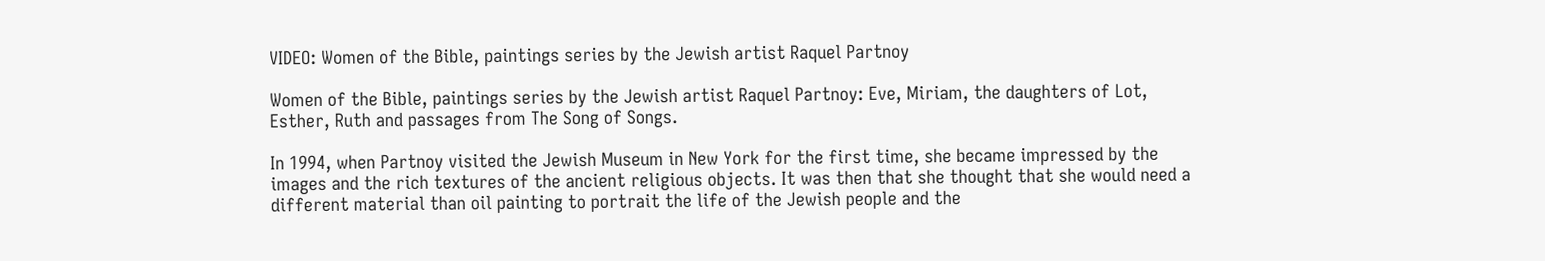VIDEO: Women of the Bible, paintings series by the Jewish artist Raquel Partnoy

Women of the Bible, paintings series by the Jewish artist Raquel Partnoy: Eve, Miriam, the daughters of Lot, Esther, Ruth and passages from The Song of Songs.

In 1994, when Partnoy visited the Jewish Museum in New York for the first time, she became impressed by the images and the rich textures of the ancient religious objects. It was then that she thought that she would need a different material than oil painting to portrait the life of the Jewish people and the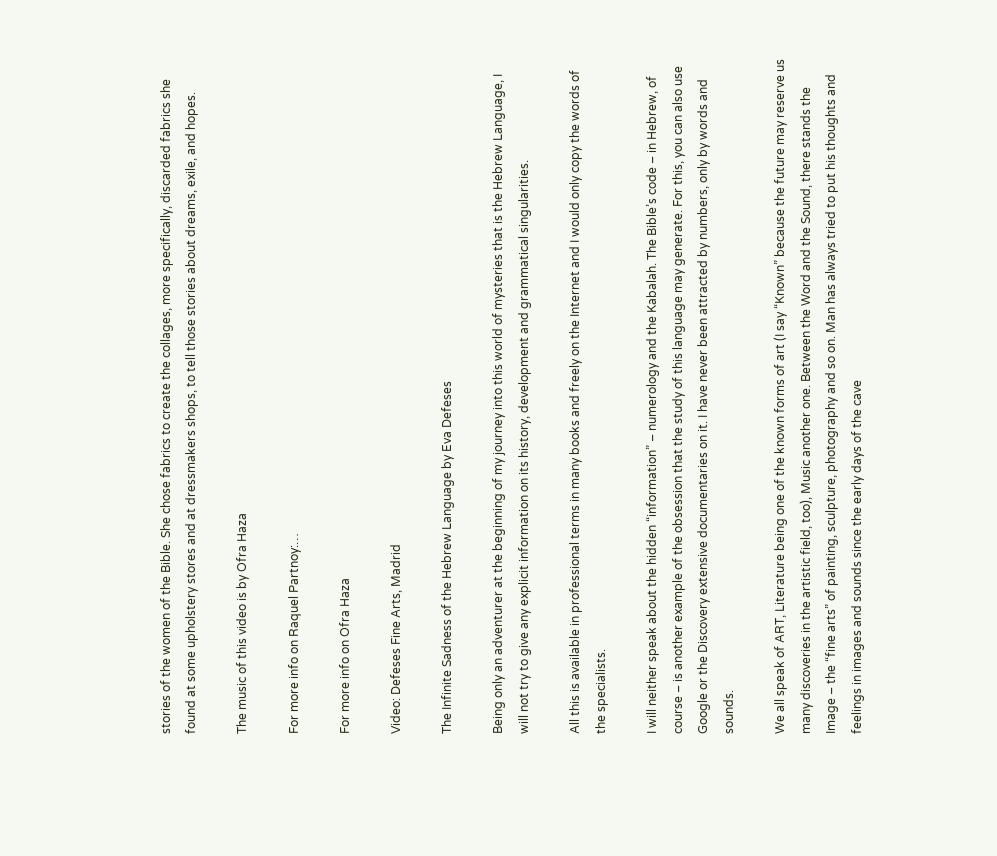stories of the women of the Bible. She chose fabrics to create the collages, more specifically, discarded fabrics she found at some upholstery stores and at dressmakers shops, to tell those stories about dreams, exile, and hopes.

The music of this video is by Ofra Haza

For more info on Raquel Partnoy:…

For more info on Ofra Haza

Video: Defeses Fine Arts, Madrid

The Infinite Sadness of the Hebrew Language by Eva Defeses

Being only an adventurer at the beginning of my journey into this world of mysteries that is the Hebrew Language, I will not try to give any explicit information on its history, development and grammatical singularities.

All this is available in professional terms in many books and freely on the Internet and I would only copy the words of the specialists.

I will neither speak about the hidden “information” – numerology and the Kabalah. The Bible’s code – in Hebrew, of course – is another example of the obsession that the study of this language may generate. For this, you can also use Google or the Discovery extensive documentaries on it. I have never been attracted by numbers, only by words and sounds.

We all speak of ART, Literature being one of the known forms of art (I say “Known” because the future may reserve us many discoveries in the artistic field, too), Music another one. Between the Word and the Sound, there stands the Image – the “fine arts” of painting, sculpture, photography and so on. Man has always tried to put his thoughts and feelings in images and sounds since the early days of the cave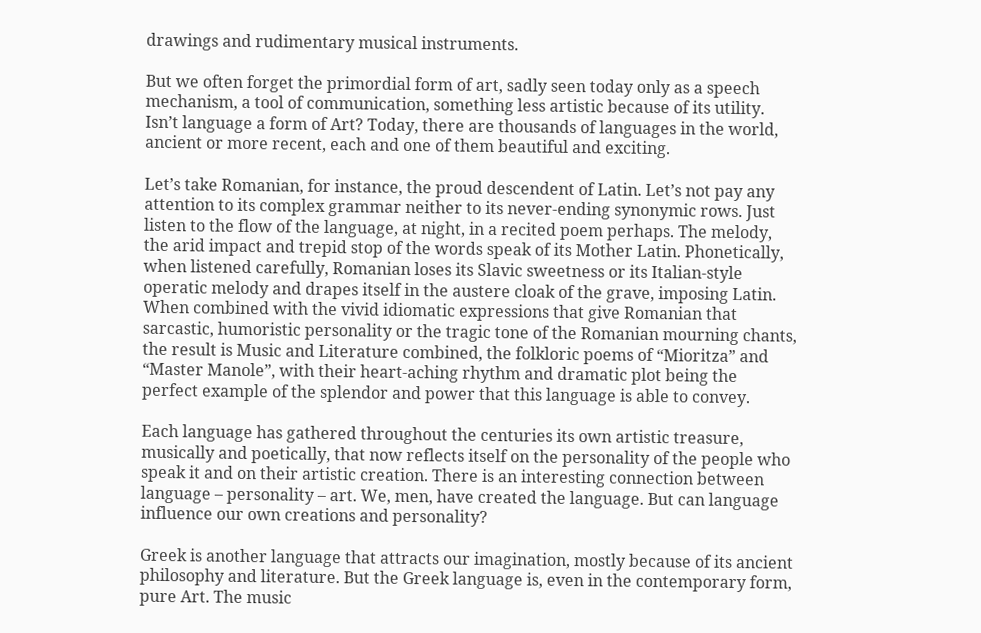drawings and rudimentary musical instruments.

But we often forget the primordial form of art, sadly seen today only as a speech mechanism, a tool of communication, something less artistic because of its utility. Isn’t language a form of Art? Today, there are thousands of languages in the world, ancient or more recent, each and one of them beautiful and exciting.

Let’s take Romanian, for instance, the proud descendent of Latin. Let’s not pay any attention to its complex grammar neither to its never-ending synonymic rows. Just listen to the flow of the language, at night, in a recited poem perhaps. The melody, the arid impact and trepid stop of the words speak of its Mother Latin. Phonetically, when listened carefully, Romanian loses its Slavic sweetness or its Italian-style operatic melody and drapes itself in the austere cloak of the grave, imposing Latin. When combined with the vivid idiomatic expressions that give Romanian that sarcastic, humoristic personality or the tragic tone of the Romanian mourning chants, the result is Music and Literature combined, the folkloric poems of “Mioritza” and “Master Manole”, with their heart-aching rhythm and dramatic plot being the perfect example of the splendor and power that this language is able to convey.

Each language has gathered throughout the centuries its own artistic treasure, musically and poetically, that now reflects itself on the personality of the people who speak it and on their artistic creation. There is an interesting connection between language – personality – art. We, men, have created the language. But can language influence our own creations and personality?

Greek is another language that attracts our imagination, mostly because of its ancient philosophy and literature. But the Greek language is, even in the contemporary form, pure Art. The music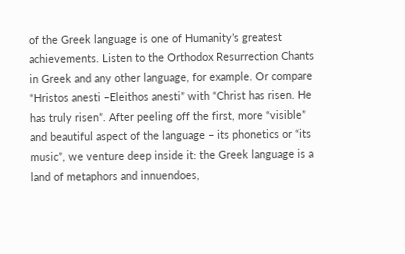of the Greek language is one of Humanity’s greatest achievements. Listen to the Orthodox Resurrection Chants in Greek and any other language, for example. Or compare “Hristos anesti –Eleithos anesti” with “Christ has risen. He has truly risen”. After peeling off the first, more “visible” and beautiful aspect of the language – its phonetics or “its music”, we venture deep inside it: the Greek language is a land of metaphors and innuendoes,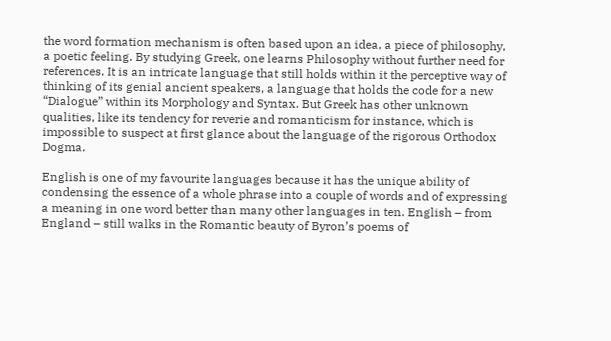the word formation mechanism is often based upon an idea, a piece of philosophy, a poetic feeling. By studying Greek, one learns Philosophy without further need for references. It is an intricate language that still holds within it the perceptive way of thinking of its genial ancient speakers, a language that holds the code for a new “Dialogue” within its Morphology and Syntax. But Greek has other unknown qualities, like its tendency for reverie and romanticism for instance, which is impossible to suspect at first glance about the language of the rigorous Orthodox Dogma.

English is one of my favourite languages because it has the unique ability of condensing the essence of a whole phrase into a couple of words and of expressing a meaning in one word better than many other languages in ten. English – from England – still walks in the Romantic beauty of Byron’s poems of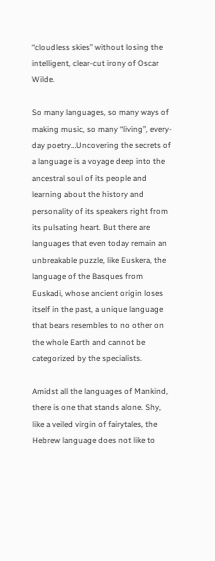“cloudless skies” without losing the intelligent, clear-cut irony of Oscar Wilde.

So many languages, so many ways of making music, so many “living”, every-day poetry…Uncovering the secrets of a language is a voyage deep into the ancestral soul of its people and learning about the history and personality of its speakers right from its pulsating heart. But there are languages that even today remain an unbreakable puzzle, like Euskera, the language of the Basques from Euskadi, whose ancient origin loses itself in the past, a unique language that bears resembles to no other on the whole Earth and cannot be categorized by the specialists.

Amidst all the languages of Mankind, there is one that stands alone. Shy, like a veiled virgin of fairytales, the Hebrew language does not like to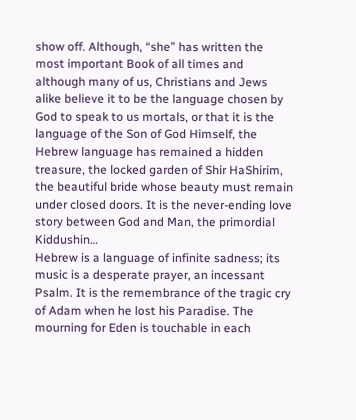show off. Although, “she” has written the most important Book of all times and although many of us, Christians and Jews alike believe it to be the language chosen by God to speak to us mortals, or that it is the language of the Son of God Himself, the Hebrew language has remained a hidden treasure, the locked garden of Shir HaShirim, the beautiful bride whose beauty must remain under closed doors. It is the never-ending love story between God and Man, the primordial Kiddushin…
Hebrew is a language of infinite sadness; its music is a desperate prayer, an incessant Psalm. It is the remembrance of the tragic cry of Adam when he lost his Paradise. The mourning for Eden is touchable in each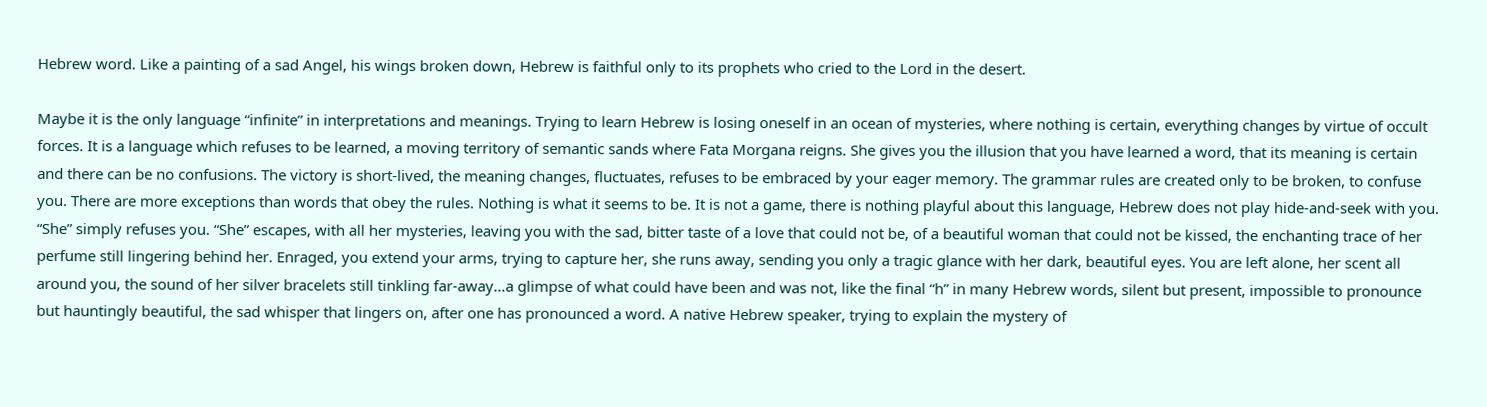Hebrew word. Like a painting of a sad Angel, his wings broken down, Hebrew is faithful only to its prophets who cried to the Lord in the desert.

Maybe it is the only language “infinite” in interpretations and meanings. Trying to learn Hebrew is losing oneself in an ocean of mysteries, where nothing is certain, everything changes by virtue of occult forces. It is a language which refuses to be learned, a moving territory of semantic sands where Fata Morgana reigns. She gives you the illusion that you have learned a word, that its meaning is certain and there can be no confusions. The victory is short-lived, the meaning changes, fluctuates, refuses to be embraced by your eager memory. The grammar rules are created only to be broken, to confuse you. There are more exceptions than words that obey the rules. Nothing is what it seems to be. It is not a game, there is nothing playful about this language, Hebrew does not play hide-and-seek with you. “She” simply refuses you. “She” escapes, with all her mysteries, leaving you with the sad, bitter taste of a love that could not be, of a beautiful woman that could not be kissed, the enchanting trace of her perfume still lingering behind her. Enraged, you extend your arms, trying to capture her, she runs away, sending you only a tragic glance with her dark, beautiful eyes. You are left alone, her scent all around you, the sound of her silver bracelets still tinkling far-away…a glimpse of what could have been and was not, like the final “h” in many Hebrew words, silent but present, impossible to pronounce but hauntingly beautiful, the sad whisper that lingers on, after one has pronounced a word. A native Hebrew speaker, trying to explain the mystery of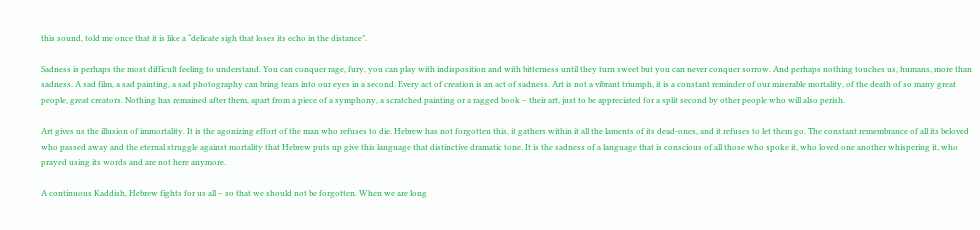this sound, told me once that it is like a “delicate sigh that loses its echo in the distance”.

Sadness is perhaps the most difficult feeling to understand. You can conquer rage, fury, you can play with indisposition and with bitterness until they turn sweet but you can never conquer sorrow. And perhaps nothing touches us, humans, more than sadness. A sad film, a sad painting, a sad photography can bring tears into our eyes in a second. Every act of creation is an act of sadness. Art is not a vibrant triumph, it is a constant reminder of our miserable mortality, of the death of so many great people, great creators. Nothing has remained after them, apart from a piece of a symphony, a scratched painting or a ragged book – their art, just to be appreciated for a split second by other people who will also perish.

Art gives us the illusion of immortality. It is the agonizing effort of the man who refuses to die. Hebrew has not forgotten this, it gathers within it all the laments of its dead-ones, and it refuses to let them go. The constant remembrance of all its beloved who passed away and the eternal struggle against mortality that Hebrew puts up give this language that distinctive dramatic tone. It is the sadness of a language that is conscious of all those who spoke it, who loved one another whispering it, who prayed using its words and are not here anymore.

A continuous Kaddish, Hebrew fights for us all – so that we should not be forgotten. When we are long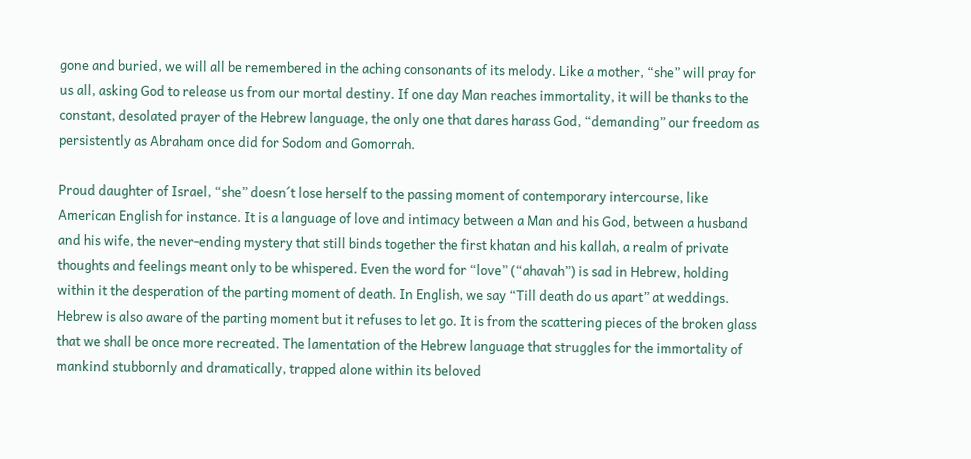gone and buried, we will all be remembered in the aching consonants of its melody. Like a mother, “she” will pray for us all, asking God to release us from our mortal destiny. If one day Man reaches immortality, it will be thanks to the constant, desolated prayer of the Hebrew language, the only one that dares harass God, “demanding” our freedom as persistently as Abraham once did for Sodom and Gomorrah.

Proud daughter of Israel, “she” doesn´t lose herself to the passing moment of contemporary intercourse, like American English for instance. It is a language of love and intimacy between a Man and his God, between a husband and his wife, the never-ending mystery that still binds together the first khatan and his kallah, a realm of private thoughts and feelings meant only to be whispered. Even the word for “love” (“ahavah”) is sad in Hebrew, holding within it the desperation of the parting moment of death. In English, we say “Till death do us apart” at weddings. Hebrew is also aware of the parting moment but it refuses to let go. It is from the scattering pieces of the broken glass that we shall be once more recreated. The lamentation of the Hebrew language that struggles for the immortality of mankind stubbornly and dramatically, trapped alone within its beloved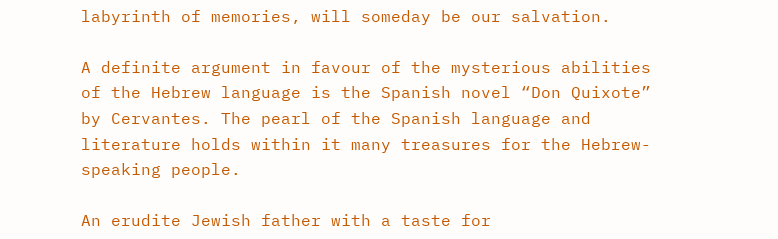labyrinth of memories, will someday be our salvation.

A definite argument in favour of the mysterious abilities of the Hebrew language is the Spanish novel “Don Quixote” by Cervantes. The pearl of the Spanish language and literature holds within it many treasures for the Hebrew-speaking people.

An erudite Jewish father with a taste for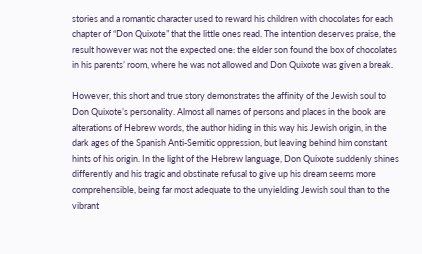stories and a romantic character used to reward his children with chocolates for each chapter of “Don Quixote” that the little ones read. The intention deserves praise, the result however was not the expected one: the elder son found the box of chocolates in his parents’ room, where he was not allowed and Don Quixote was given a break.

However, this short and true story demonstrates the affinity of the Jewish soul to Don Quixote’s personality. Almost all names of persons and places in the book are alterations of Hebrew words, the author hiding in this way his Jewish origin, in the dark ages of the Spanish Anti-Semitic oppression, but leaving behind him constant hints of his origin. In the light of the Hebrew language, Don Quixote suddenly shines differently and his tragic and obstinate refusal to give up his dream seems more comprehensible, being far most adequate to the unyielding Jewish soul than to the vibrant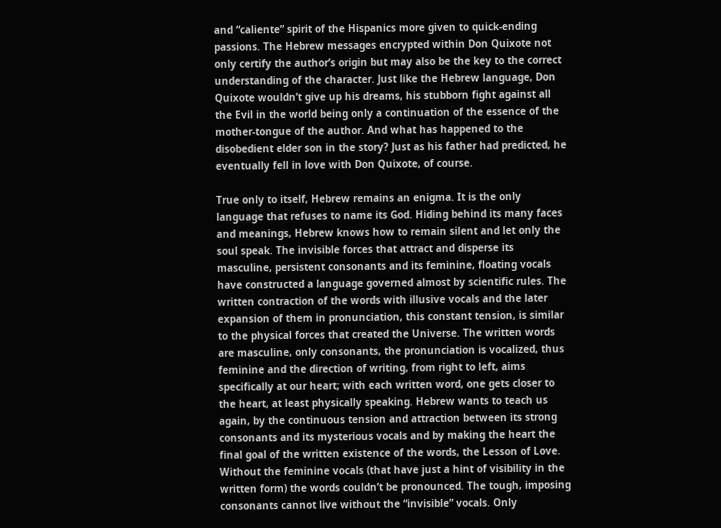and “caliente” spirit of the Hispanics more given to quick-ending passions. The Hebrew messages encrypted within Don Quixote not only certify the author’s origin but may also be the key to the correct understanding of the character. Just like the Hebrew language, Don Quixote wouldn’t give up his dreams, his stubborn fight against all the Evil in the world being only a continuation of the essence of the mother-tongue of the author. And what has happened to the disobedient elder son in the story? Just as his father had predicted, he eventually fell in love with Don Quixote, of course.

True only to itself, Hebrew remains an enigma. It is the only language that refuses to name its God. Hiding behind its many faces and meanings, Hebrew knows how to remain silent and let only the soul speak. The invisible forces that attract and disperse its masculine, persistent consonants and its feminine, floating vocals have constructed a language governed almost by scientific rules. The written contraction of the words with illusive vocals and the later expansion of them in pronunciation, this constant tension, is similar to the physical forces that created the Universe. The written words are masculine, only consonants, the pronunciation is vocalized, thus feminine and the direction of writing, from right to left, aims specifically at our heart; with each written word, one gets closer to the heart, at least physically speaking. Hebrew wants to teach us again, by the continuous tension and attraction between its strong consonants and its mysterious vocals and by making the heart the final goal of the written existence of the words, the Lesson of Love. Without the feminine vocals (that have just a hint of visibility in the written form) the words couldn’t be pronounced. The tough, imposing consonants cannot live without the “invisible” vocals. Only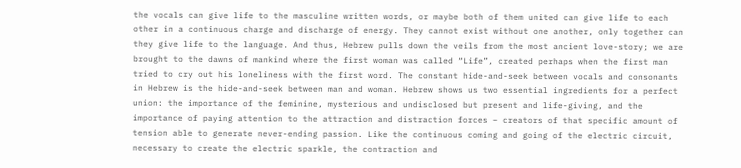the vocals can give life to the masculine written words, or maybe both of them united can give life to each other in a continuous charge and discharge of energy. They cannot exist without one another, only together can they give life to the language. And thus, Hebrew pulls down the veils from the most ancient love-story; we are brought to the dawns of mankind where the first woman was called “Life”, created perhaps when the first man tried to cry out his loneliness with the first word. The constant hide-and-seek between vocals and consonants in Hebrew is the hide-and-seek between man and woman. Hebrew shows us two essential ingredients for a perfect union: the importance of the feminine, mysterious and undisclosed but present and life-giving, and the importance of paying attention to the attraction and distraction forces – creators of that specific amount of tension able to generate never-ending passion. Like the continuous coming and going of the electric circuit, necessary to create the electric sparkle, the contraction and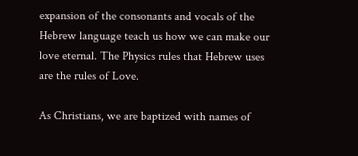expansion of the consonants and vocals of the Hebrew language teach us how we can make our love eternal. The Physics rules that Hebrew uses are the rules of Love.

As Christians, we are baptized with names of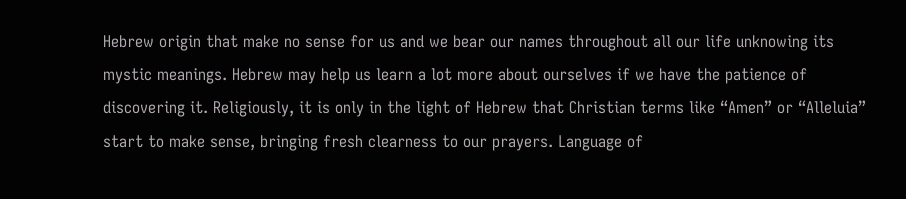Hebrew origin that make no sense for us and we bear our names throughout all our life unknowing its mystic meanings. Hebrew may help us learn a lot more about ourselves if we have the patience of discovering it. Religiously, it is only in the light of Hebrew that Christian terms like “Amen” or “Alleluia” start to make sense, bringing fresh clearness to our prayers. Language of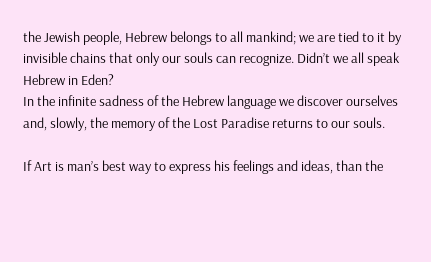the Jewish people, Hebrew belongs to all mankind; we are tied to it by invisible chains that only our souls can recognize. Didn’t we all speak Hebrew in Eden?
In the infinite sadness of the Hebrew language we discover ourselves and, slowly, the memory of the Lost Paradise returns to our souls.

If Art is man’s best way to express his feelings and ideas, than the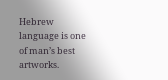Hebrew language is one of man’s best artworks.